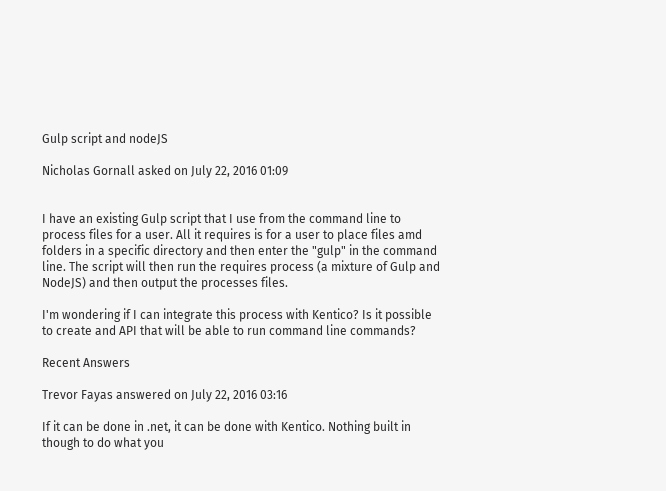Gulp script and nodeJS

Nicholas Gornall asked on July 22, 2016 01:09


I have an existing Gulp script that I use from the command line to process files for a user. All it requires is for a user to place files amd folders in a specific directory and then enter the "gulp" in the command line. The script will then run the requires process (a mixture of Gulp and NodeJS) and then output the processes files.

I'm wondering if I can integrate this process with Kentico? Is it possible to create and API that will be able to run command line commands?

Recent Answers

Trevor Fayas answered on July 22, 2016 03:16

If it can be done in .net, it can be done with Kentico. Nothing built in though to do what you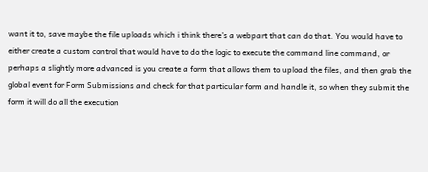want it to, save maybe the file uploads which i think there's a webpart that can do that. You would have to either create a custom control that would have to do the logic to execute the command line command, or perhaps a slightly more advanced is you create a form that allows them to upload the files, and then grab the global event for Form Submissions and check for that particular form and handle it, so when they submit the form it will do all the execution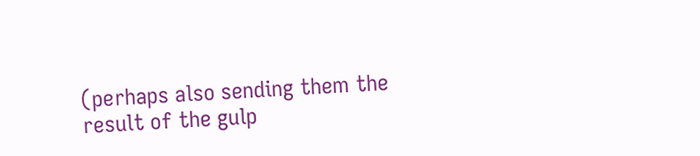(perhaps also sending them the result of the gulp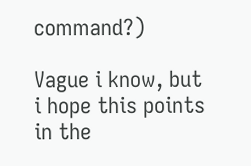command?)

Vague i know, but i hope this points in the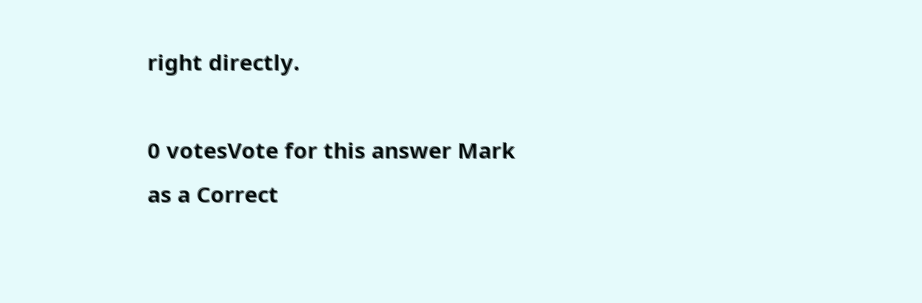right directly.

0 votesVote for this answer Mark as a Correct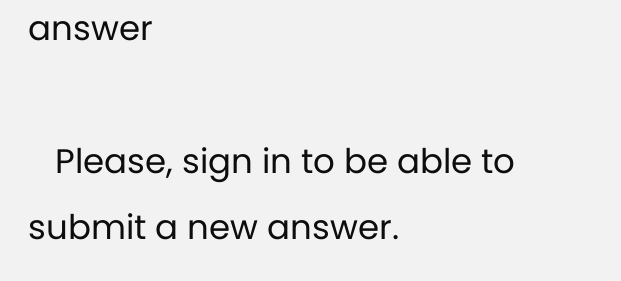answer

   Please, sign in to be able to submit a new answer.